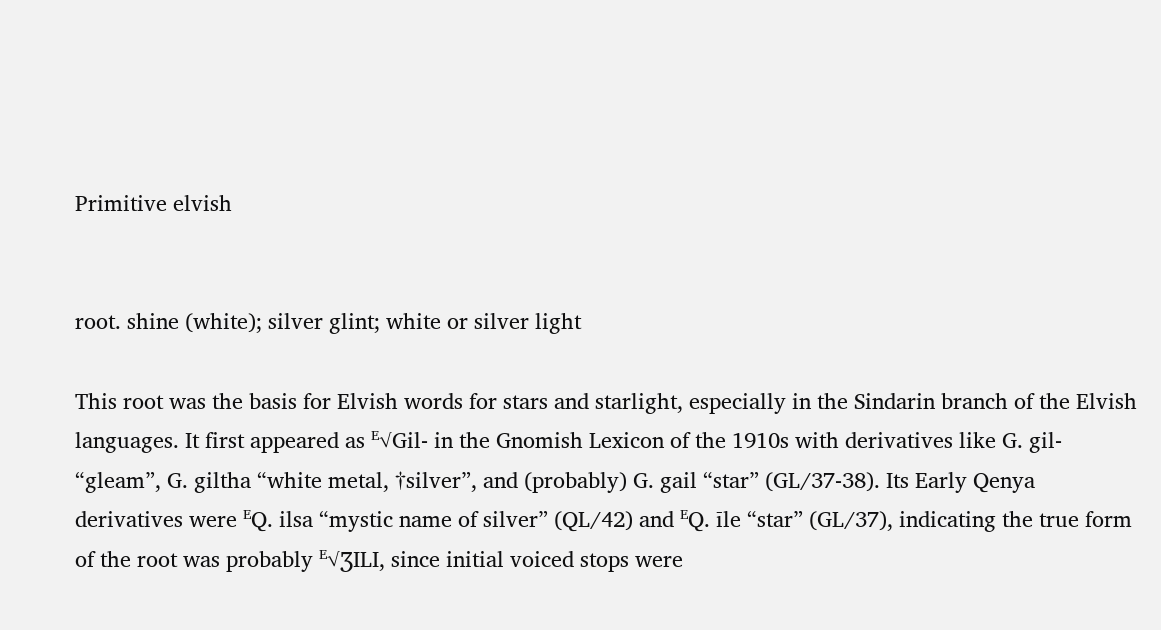Primitive elvish


root. shine (white); silver glint; white or silver light

This root was the basis for Elvish words for stars and starlight, especially in the Sindarin branch of the Elvish languages. It first appeared as ᴱ√Gil- in the Gnomish Lexicon of the 1910s with derivatives like G. gil- “gleam”, G. giltha “white metal, †silver”, and (probably) G. gail “star” (GL/37-38). Its Early Qenya derivatives were ᴱQ. ilsa “mystic name of silver” (QL/42) and ᴱQ. īle “star” (GL/37), indicating the true form of the root was probably ᴱ√ƷILI, since initial voiced stops were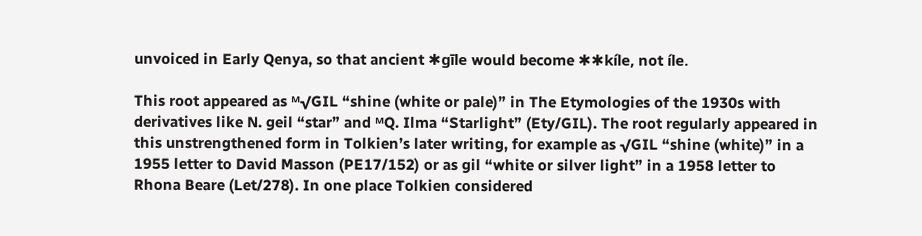unvoiced in Early Qenya, so that ancient ✱gīle would become ✱✱kíle, not íle.

This root appeared as ᴹ√GIL “shine (white or pale)” in The Etymologies of the 1930s with derivatives like N. geil “star” and ᴹQ. Ilma “Starlight” (Ety/GIL). The root regularly appeared in this unstrengthened form in Tolkien’s later writing, for example as √GIL “shine (white)” in a 1955 letter to David Masson (PE17/152) or as gil “white or silver light” in a 1958 letter to Rhona Beare (Let/278). In one place Tolkien considered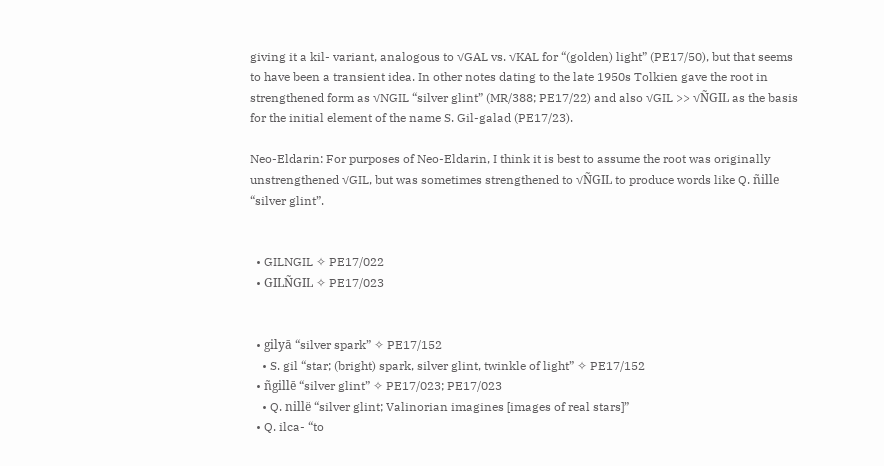giving it a kil- variant, analogous to √GAL vs. √KAL for “(golden) light” (PE17/50), but that seems to have been a transient idea. In other notes dating to the late 1950s Tolkien gave the root in strengthened form as √NGIL “silver glint” (MR/388; PE17/22) and also √GIL >> √ÑGIL as the basis for the initial element of the name S. Gil-galad (PE17/23).

Neo-Eldarin: For purposes of Neo-Eldarin, I think it is best to assume the root was originally unstrengthened √GIL, but was sometimes strengthened to √ÑGIL to produce words like Q. ñille “silver glint”.


  • GILNGIL ✧ PE17/022
  • GILÑGIL ✧ PE17/023


  • gilyā “silver spark” ✧ PE17/152
    • S. gil “star; (bright) spark, silver glint, twinkle of light” ✧ PE17/152
  • ñgillē “silver glint” ✧ PE17/023; PE17/023
    • Q. nillë “silver glint; Valinorian imagines [images of real stars]”
  • Q. ilca- “to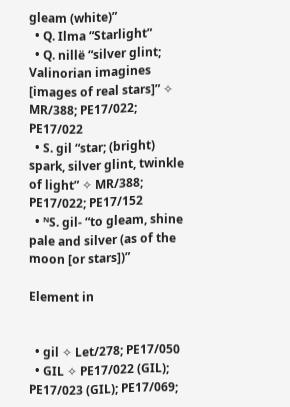gleam (white)”
  • Q. Ilma “Starlight”
  • Q. nillë “silver glint; Valinorian imagines [images of real stars]” ✧ MR/388; PE17/022; PE17/022
  • S. gil “star; (bright) spark, silver glint, twinkle of light” ✧ MR/388; PE17/022; PE17/152
  • ᴺS. gil- “to gleam, shine pale and silver (as of the moon [or stars])”

Element in


  • gil ✧ Let/278; PE17/050
  • GIL ✧ PE17/022 (GIL); PE17/023 (GIL); PE17/069;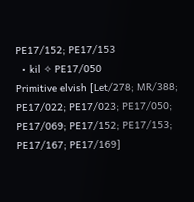PE17/152; PE17/153
  • kil ✧ PE17/050
Primitive elvish [Let/278; MR/388; PE17/022; PE17/023; PE17/050; PE17/069; PE17/152; PE17/153; PE17/167; PE17/169]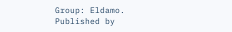Group: Eldamo. Published by